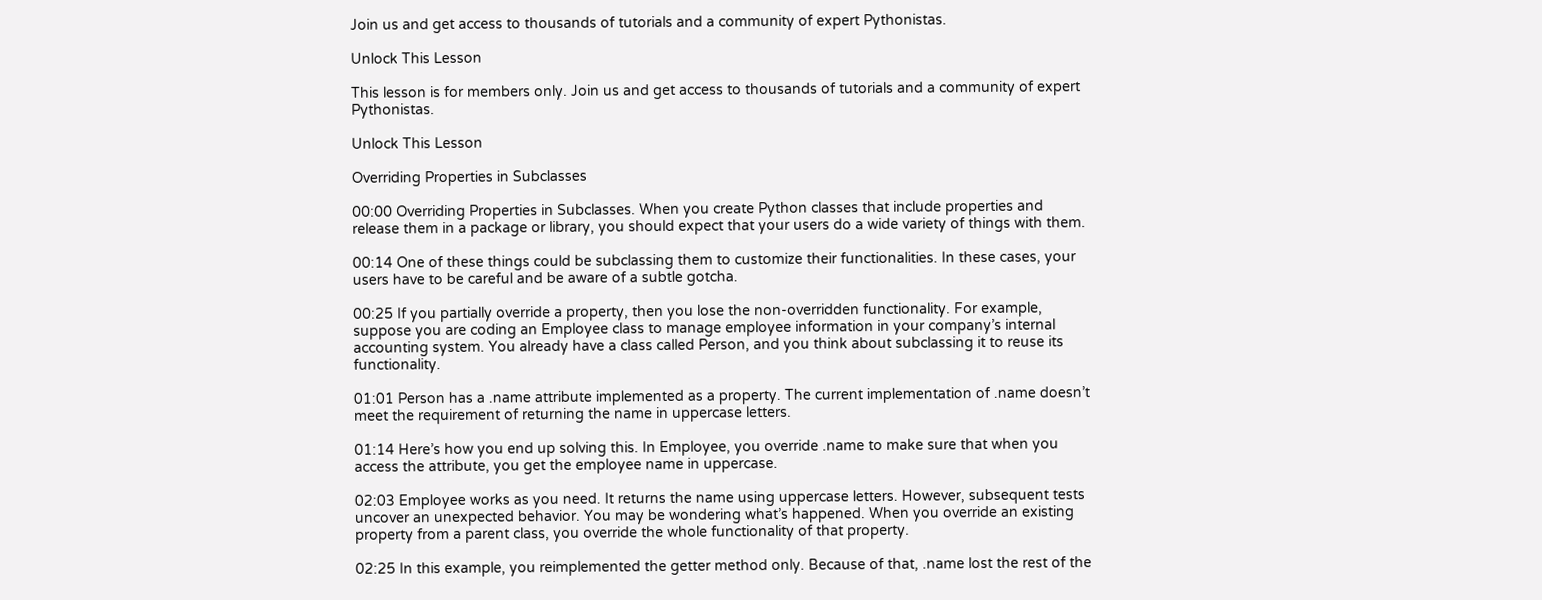Join us and get access to thousands of tutorials and a community of expert Pythonistas.

Unlock This Lesson

This lesson is for members only. Join us and get access to thousands of tutorials and a community of expert Pythonistas.

Unlock This Lesson

Overriding Properties in Subclasses

00:00 Overriding Properties in Subclasses. When you create Python classes that include properties and release them in a package or library, you should expect that your users do a wide variety of things with them.

00:14 One of these things could be subclassing them to customize their functionalities. In these cases, your users have to be careful and be aware of a subtle gotcha.

00:25 If you partially override a property, then you lose the non-overridden functionality. For example, suppose you are coding an Employee class to manage employee information in your company’s internal accounting system. You already have a class called Person, and you think about subclassing it to reuse its functionality.

01:01 Person has a .name attribute implemented as a property. The current implementation of .name doesn’t meet the requirement of returning the name in uppercase letters.

01:14 Here’s how you end up solving this. In Employee, you override .name to make sure that when you access the attribute, you get the employee name in uppercase.

02:03 Employee works as you need. It returns the name using uppercase letters. However, subsequent tests uncover an unexpected behavior. You may be wondering what’s happened. When you override an existing property from a parent class, you override the whole functionality of that property.

02:25 In this example, you reimplemented the getter method only. Because of that, .name lost the rest of the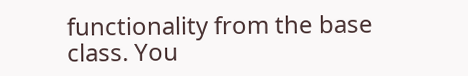functionality from the base class. You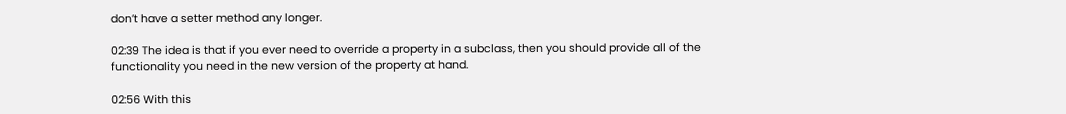don’t have a setter method any longer.

02:39 The idea is that if you ever need to override a property in a subclass, then you should provide all of the functionality you need in the new version of the property at hand.

02:56 With this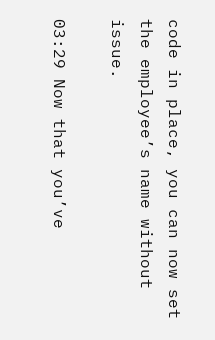code in place, you can now set the employee’s name without issue.

03:29 Now that you’ve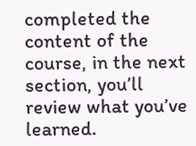completed the content of the course, in the next section, you’ll review what you’ve learned.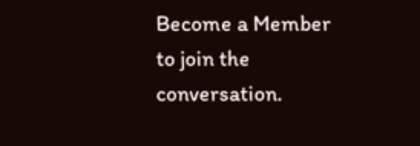Become a Member to join the conversation.